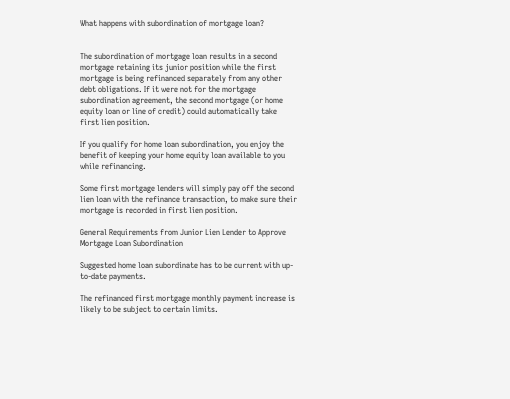What happens with subordination of mortgage loan?


The subordination of mortgage loan results in a second mortgage retaining its junior position while the first mortgage is being refinanced separately from any other debt obligations. If it were not for the mortgage subordination agreement, the second mortgage (or home equity loan or line of credit) could automatically take first lien position.

If you qualify for home loan subordination, you enjoy the benefit of keeping your home equity loan available to you while refinancing.

Some first mortgage lenders will simply pay off the second lien loan with the refinance transaction, to make sure their mortgage is recorded in first lien position.

General Requirements from Junior Lien Lender to Approve Mortgage Loan Subordination

Suggested home loan subordinate has to be current with up-to-date payments.

The refinanced first mortgage monthly payment increase is likely to be subject to certain limits.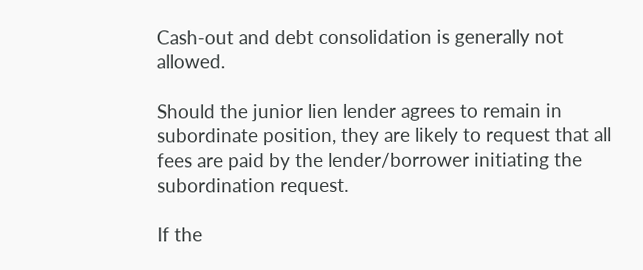Cash-out and debt consolidation is generally not allowed.

Should the junior lien lender agrees to remain in subordinate position, they are likely to request that all fees are paid by the lender/borrower initiating the subordination request.

If the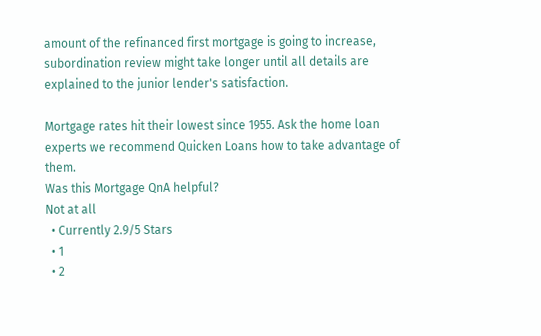amount of the refinanced first mortgage is going to increase, subordination review might take longer until all details are explained to the junior lender's satisfaction.

Mortgage rates hit their lowest since 1955. Ask the home loan experts we recommend Quicken Loans how to take advantage of them.
Was this Mortgage QnA helpful?
Not at all
  • Currently 2.9/5 Stars
  • 1
  • 2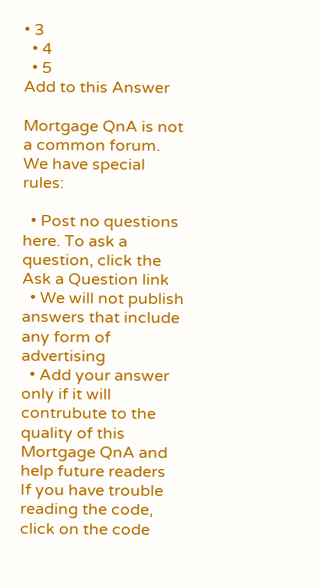• 3
  • 4
  • 5
Add to this Answer

Mortgage QnA is not a common forum. We have special rules:

  • Post no questions here. To ask a question, click the Ask a Question link
  • We will not publish answers that include any form of advertising
  • Add your answer only if it will contrubute to the quality of this Mortgage QnA and help future readers
If you have trouble reading the code, click on the code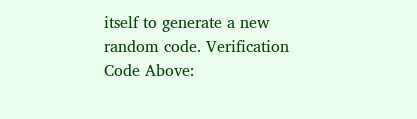itself to generate a new random code. Verification Code Above: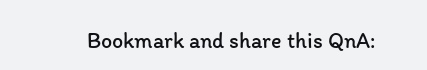Bookmark and share this QnA: